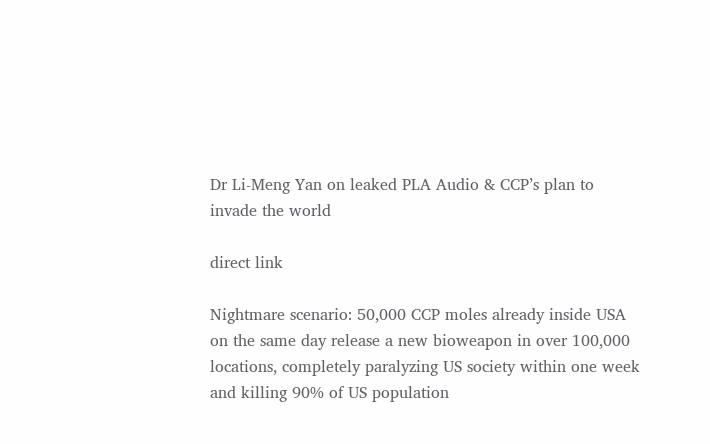Dr Li-Meng Yan on leaked PLA Audio & CCP’s plan to invade the world

direct link

Nightmare scenario: 50,000 CCP moles already inside USA on the same day release a new bioweapon in over 100,000 locations, completely paralyzing US society within one week and killing 90% of US population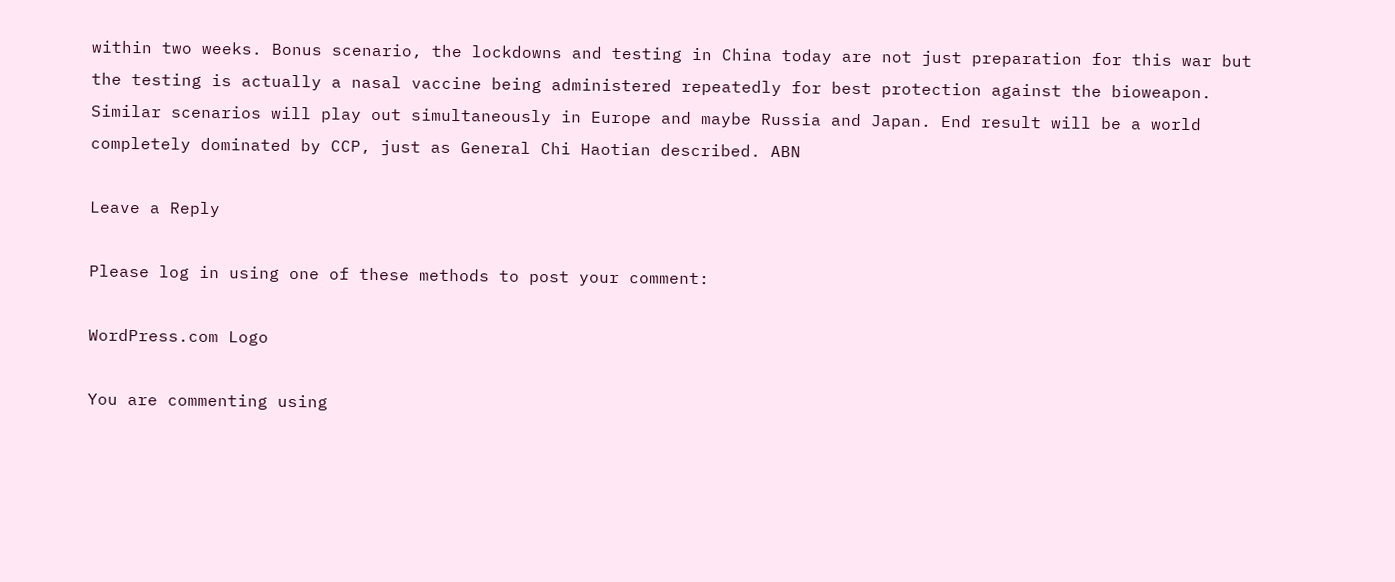within two weeks. Bonus scenario, the lockdowns and testing in China today are not just preparation for this war but the testing is actually a nasal vaccine being administered repeatedly for best protection against the bioweapon. Similar scenarios will play out simultaneously in Europe and maybe Russia and Japan. End result will be a world completely dominated by CCP, just as General Chi Haotian described. ABN

Leave a Reply

Please log in using one of these methods to post your comment:

WordPress.com Logo

You are commenting using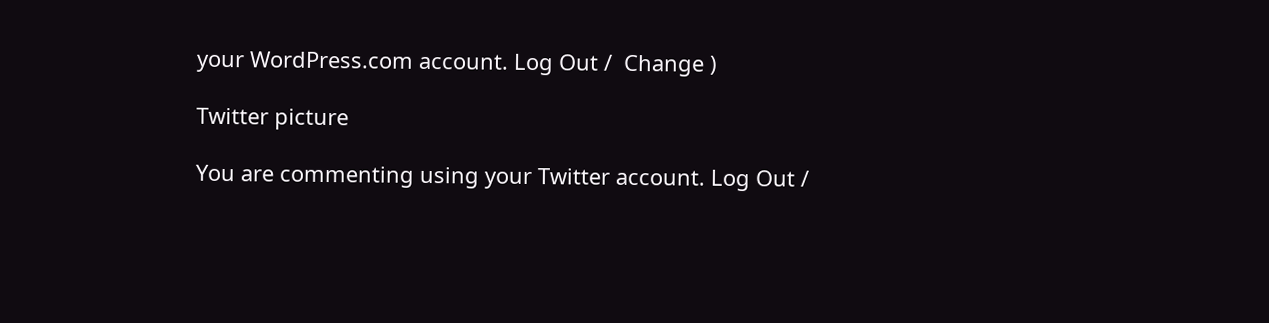your WordPress.com account. Log Out /  Change )

Twitter picture

You are commenting using your Twitter account. Log Out /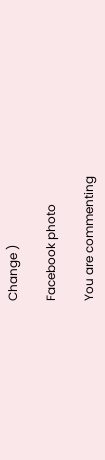Change )

Facebook photo

You are commenting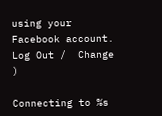using your Facebook account. Log Out /  Change )

Connecting to %s